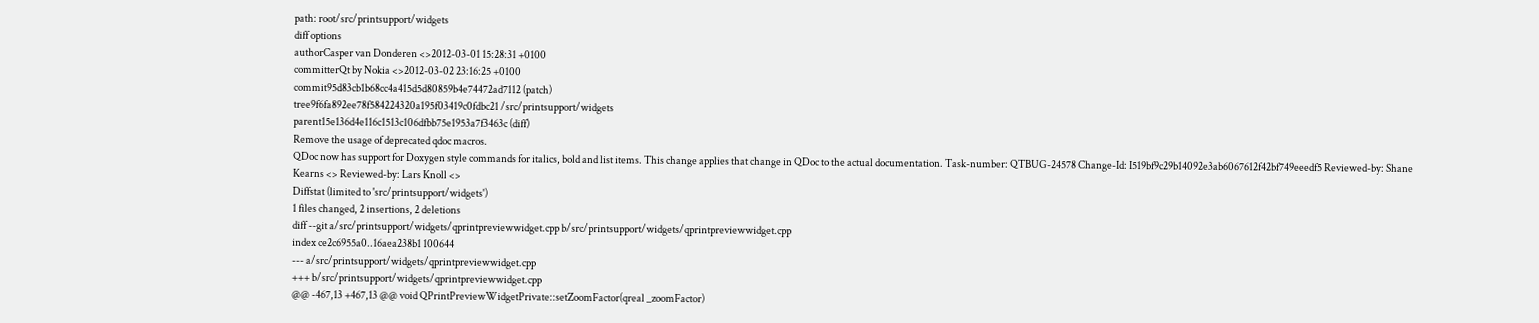path: root/src/printsupport/widgets
diff options
authorCasper van Donderen <>2012-03-01 15:28:31 +0100
committerQt by Nokia <>2012-03-02 23:16:25 +0100
commit95d83cb1b68cc4a415d5d80859b4e74472ad7112 (patch)
tree9f6fa892ee78f584224320a195f03419c0fdbc21 /src/printsupport/widgets
parent15e136d4e116c1513c106dfbb75e1953a7f3463c (diff)
Remove the usage of deprecated qdoc macros.
QDoc now has support for Doxygen style commands for italics, bold and list items. This change applies that change in QDoc to the actual documentation. Task-number: QTBUG-24578 Change-Id: I519bf9c29b14092e3ab6067612f42bf749eeedf5 Reviewed-by: Shane Kearns <> Reviewed-by: Lars Knoll <>
Diffstat (limited to 'src/printsupport/widgets')
1 files changed, 2 insertions, 2 deletions
diff --git a/src/printsupport/widgets/qprintpreviewwidget.cpp b/src/printsupport/widgets/qprintpreviewwidget.cpp
index ce2c6955a0..16aea238b1 100644
--- a/src/printsupport/widgets/qprintpreviewwidget.cpp
+++ b/src/printsupport/widgets/qprintpreviewwidget.cpp
@@ -467,13 +467,13 @@ void QPrintPreviewWidgetPrivate::setZoomFactor(qreal _zoomFactor)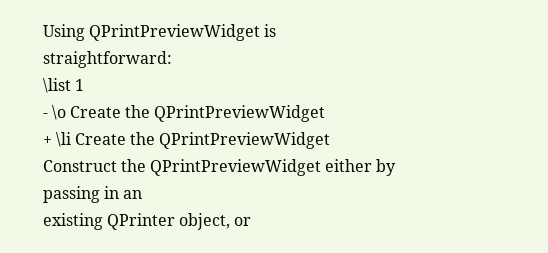Using QPrintPreviewWidget is straightforward:
\list 1
- \o Create the QPrintPreviewWidget
+ \li Create the QPrintPreviewWidget
Construct the QPrintPreviewWidget either by passing in an
existing QPrinter object, or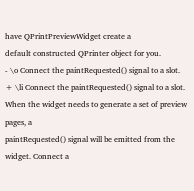have QPrintPreviewWidget create a
default constructed QPrinter object for you.
- \o Connect the paintRequested() signal to a slot.
+ \li Connect the paintRequested() signal to a slot.
When the widget needs to generate a set of preview pages, a
paintRequested() signal will be emitted from the widget. Connect a